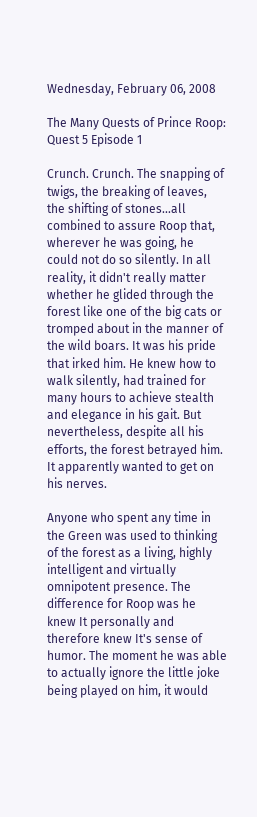Wednesday, February 06, 2008

The Many Quests of Prince Roop: Quest 5 Episode 1

Crunch. Crunch. The snapping of twigs, the breaking of leaves, the shifting of stones...all combined to assure Roop that, wherever he was going, he could not do so silently. In all reality, it didn't really matter whether he glided through the forest like one of the big cats or tromped about in the manner of the wild boars. It was his pride that irked him. He knew how to walk silently, had trained for many hours to achieve stealth and elegance in his gait. But nevertheless, despite all his efforts, the forest betrayed him. It apparently wanted to get on his nerves.

Anyone who spent any time in the Green was used to thinking of the forest as a living, highly intelligent and virtually omnipotent presence. The difference for Roop was he knew It personally and therefore knew It's sense of humor. The moment he was able to actually ignore the little joke being played on him, it would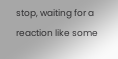stop, waiting for a reaction like some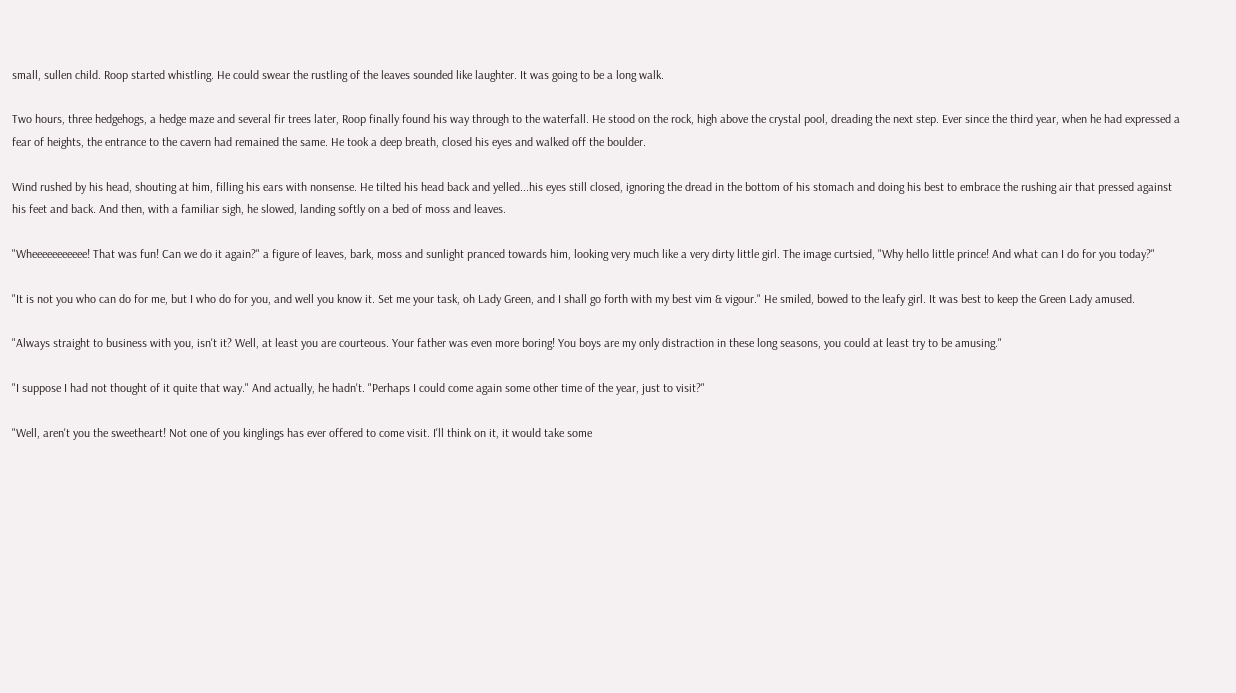small, sullen child. Roop started whistling. He could swear the rustling of the leaves sounded like laughter. It was going to be a long walk.

Two hours, three hedgehogs, a hedge maze and several fir trees later, Roop finally found his way through to the waterfall. He stood on the rock, high above the crystal pool, dreading the next step. Ever since the third year, when he had expressed a fear of heights, the entrance to the cavern had remained the same. He took a deep breath, closed his eyes and walked off the boulder.

Wind rushed by his head, shouting at him, filling his ears with nonsense. He tilted his head back and yelled...his eyes still closed, ignoring the dread in the bottom of his stomach and doing his best to embrace the rushing air that pressed against his feet and back. And then, with a familiar sigh, he slowed, landing softly on a bed of moss and leaves.

"Wheeeeeeeeeee! That was fun! Can we do it again?" a figure of leaves, bark, moss and sunlight pranced towards him, looking very much like a very dirty little girl. The image curtsied, "Why hello little prince! And what can I do for you today?"

"It is not you who can do for me, but I who do for you, and well you know it. Set me your task, oh Lady Green, and I shall go forth with my best vim & vigour." He smiled, bowed to the leafy girl. It was best to keep the Green Lady amused.

"Always straight to business with you, isn't it? Well, at least you are courteous. Your father was even more boring! You boys are my only distraction in these long seasons, you could at least try to be amusing."

"I suppose I had not thought of it quite that way." And actually, he hadn't. "Perhaps I could come again some other time of the year, just to visit?"

"Well, aren't you the sweetheart! Not one of you kinglings has ever offered to come visit. I'll think on it, it would take some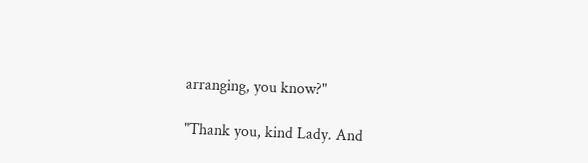arranging, you know?"

"Thank you, kind Lady. And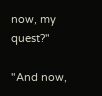now, my quest?"

"And now,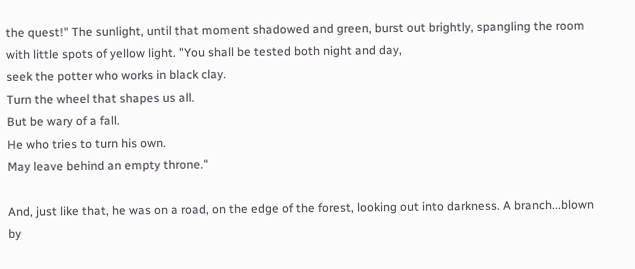the quest!" The sunlight, until that moment shadowed and green, burst out brightly, spangling the room with little spots of yellow light. "You shall be tested both night and day,
seek the potter who works in black clay.
Turn the wheel that shapes us all.
But be wary of a fall.
He who tries to turn his own.
May leave behind an empty throne."

And, just like that, he was on a road, on the edge of the forest, looking out into darkness. A branch...blown by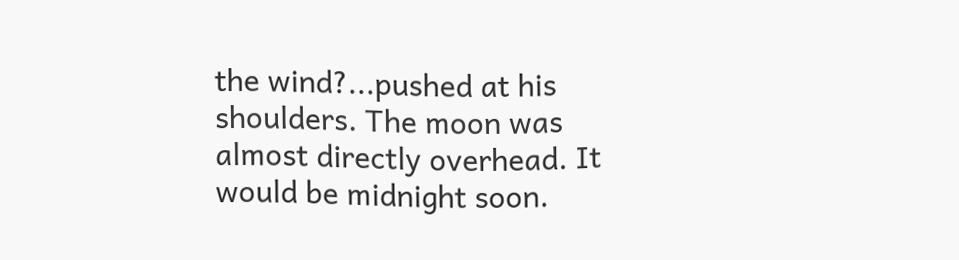the wind?...pushed at his shoulders. The moon was almost directly overhead. It would be midnight soon.